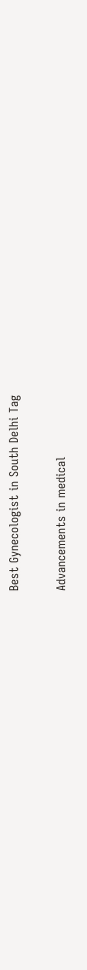Best Gynecologist in South Delhi Tag

Advancements in medical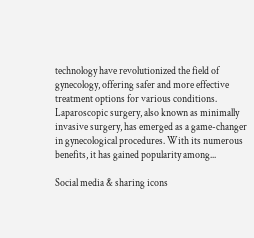technology have revolutionized the field of gynecology, offering safer and more effective treatment options for various conditions. Laparoscopic surgery, also known as minimally invasive surgery, has emerged as a game-changer in gynecological procedures. With its numerous benefits, it has gained popularity among...

Social media & sharing icons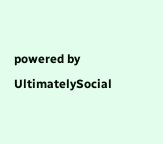powered by UltimatelySocial